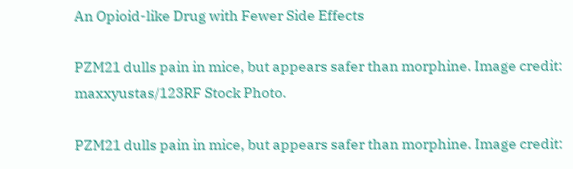An Opioid-like Drug with Fewer Side Effects

PZM21 dulls pain in mice, but appears safer than morphine. Image credit: maxxyustas/123RF Stock Photo.

PZM21 dulls pain in mice, but appears safer than morphine. Image credit: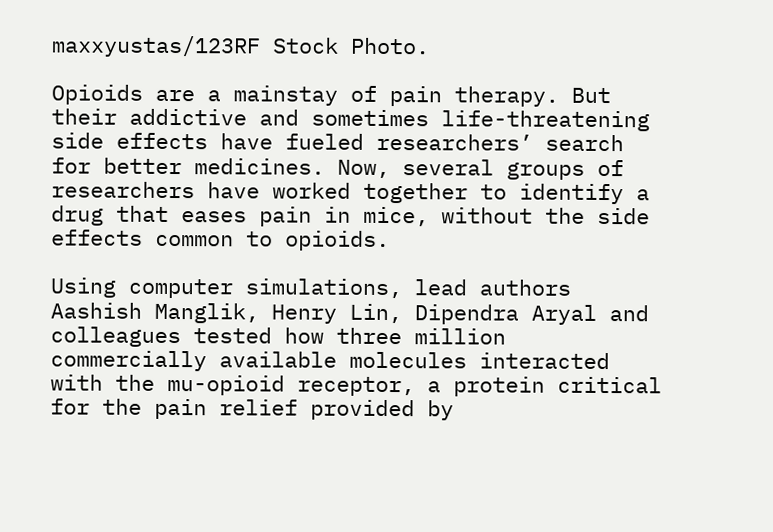maxxyustas/123RF Stock Photo.

Opioids are a mainstay of pain therapy. But their addictive and sometimes life-threatening side effects have fueled researchers’ search for better medicines. Now, several groups of researchers have worked together to identify a drug that eases pain in mice, without the side effects common to opioids.

Using computer simulations, lead authors Aashish Manglik, Henry Lin, Dipendra Aryal and colleagues tested how three million commercially available molecules interacted with the mu-opioid receptor, a protein critical for the pain relief provided by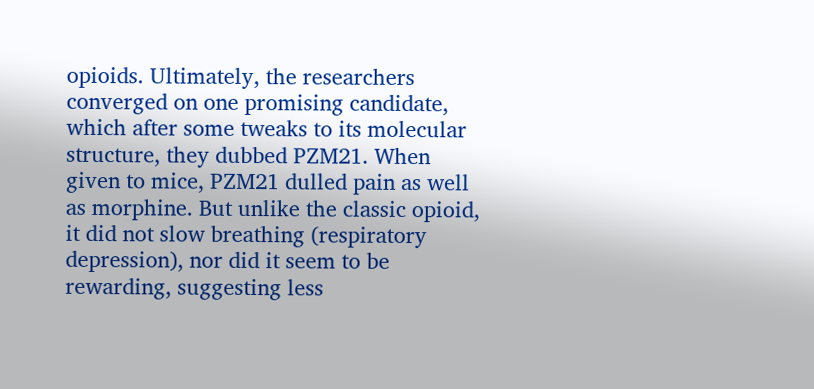opioids. Ultimately, the researchers converged on one promising candidate, which after some tweaks to its molecular structure, they dubbed PZM21. When given to mice, PZM21 dulled pain as well as morphine. But unlike the classic opioid, it did not slow breathing (respiratory depression), nor did it seem to be rewarding, suggesting less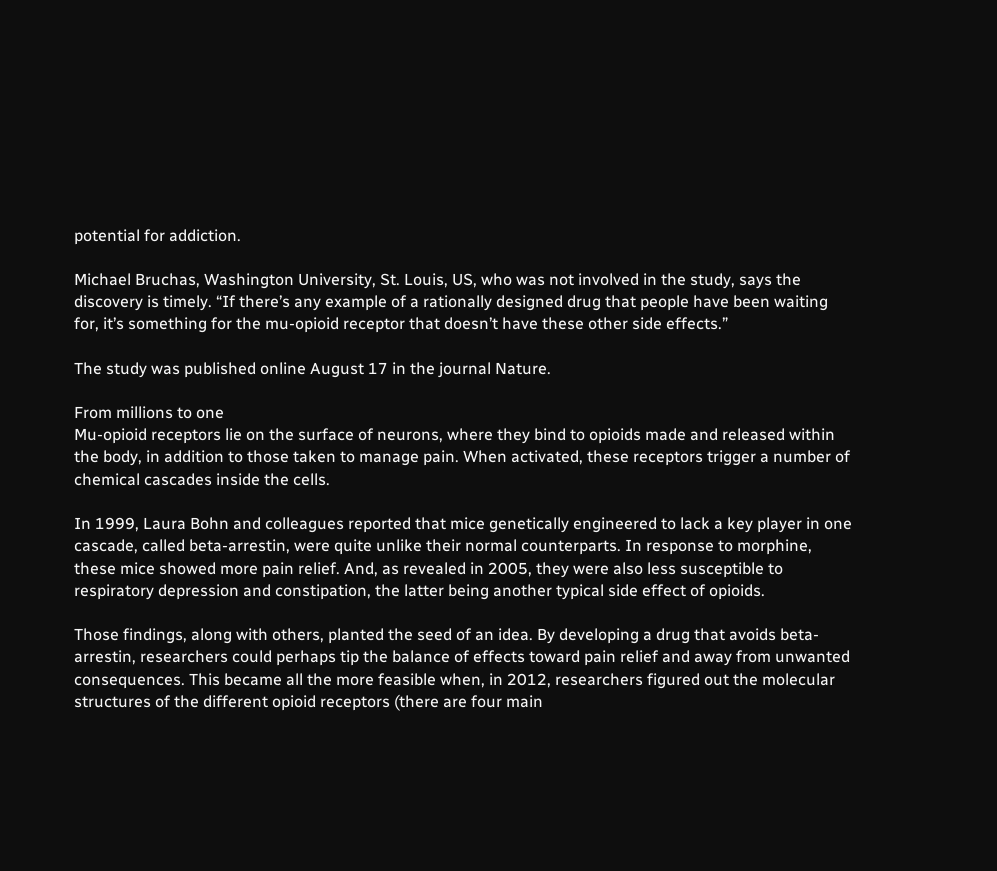potential for addiction.

Michael Bruchas, Washington University, St. Louis, US, who was not involved in the study, says the discovery is timely. “If there’s any example of a rationally designed drug that people have been waiting for, it’s something for the mu-opioid receptor that doesn’t have these other side effects.”

The study was published online August 17 in the journal Nature.

From millions to one
Mu-opioid receptors lie on the surface of neurons, where they bind to opioids made and released within the body, in addition to those taken to manage pain. When activated, these receptors trigger a number of chemical cascades inside the cells.

In 1999, Laura Bohn and colleagues reported that mice genetically engineered to lack a key player in one cascade, called beta-arrestin, were quite unlike their normal counterparts. In response to morphine, these mice showed more pain relief. And, as revealed in 2005, they were also less susceptible to respiratory depression and constipation, the latter being another typical side effect of opioids.

Those findings, along with others, planted the seed of an idea. By developing a drug that avoids beta-arrestin, researchers could perhaps tip the balance of effects toward pain relief and away from unwanted consequences. This became all the more feasible when, in 2012, researchers figured out the molecular structures of the different opioid receptors (there are four main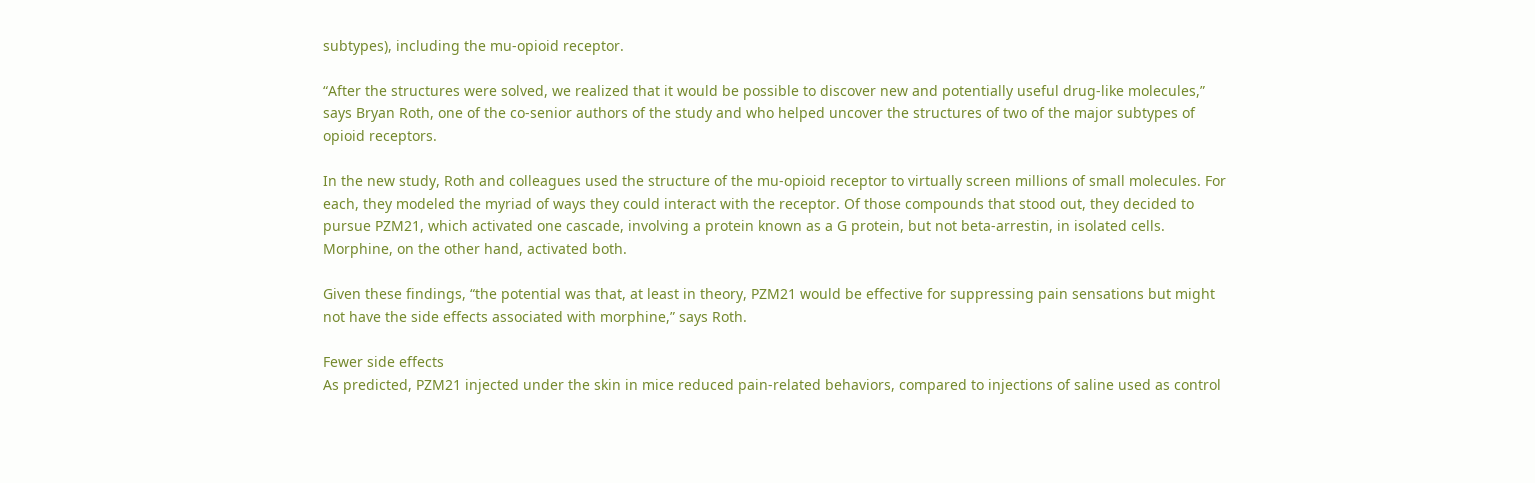subtypes), including the mu-opioid receptor.

“After the structures were solved, we realized that it would be possible to discover new and potentially useful drug-like molecules,” says Bryan Roth, one of the co-senior authors of the study and who helped uncover the structures of two of the major subtypes of opioid receptors.

In the new study, Roth and colleagues used the structure of the mu-opioid receptor to virtually screen millions of small molecules. For each, they modeled the myriad of ways they could interact with the receptor. Of those compounds that stood out, they decided to pursue PZM21, which activated one cascade, involving a protein known as a G protein, but not beta-arrestin, in isolated cells. Morphine, on the other hand, activated both.

Given these findings, “the potential was that, at least in theory, PZM21 would be effective for suppressing pain sensations but might not have the side effects associated with morphine,” says Roth.

Fewer side effects
As predicted, PZM21 injected under the skin in mice reduced pain-related behaviors, compared to injections of saline used as control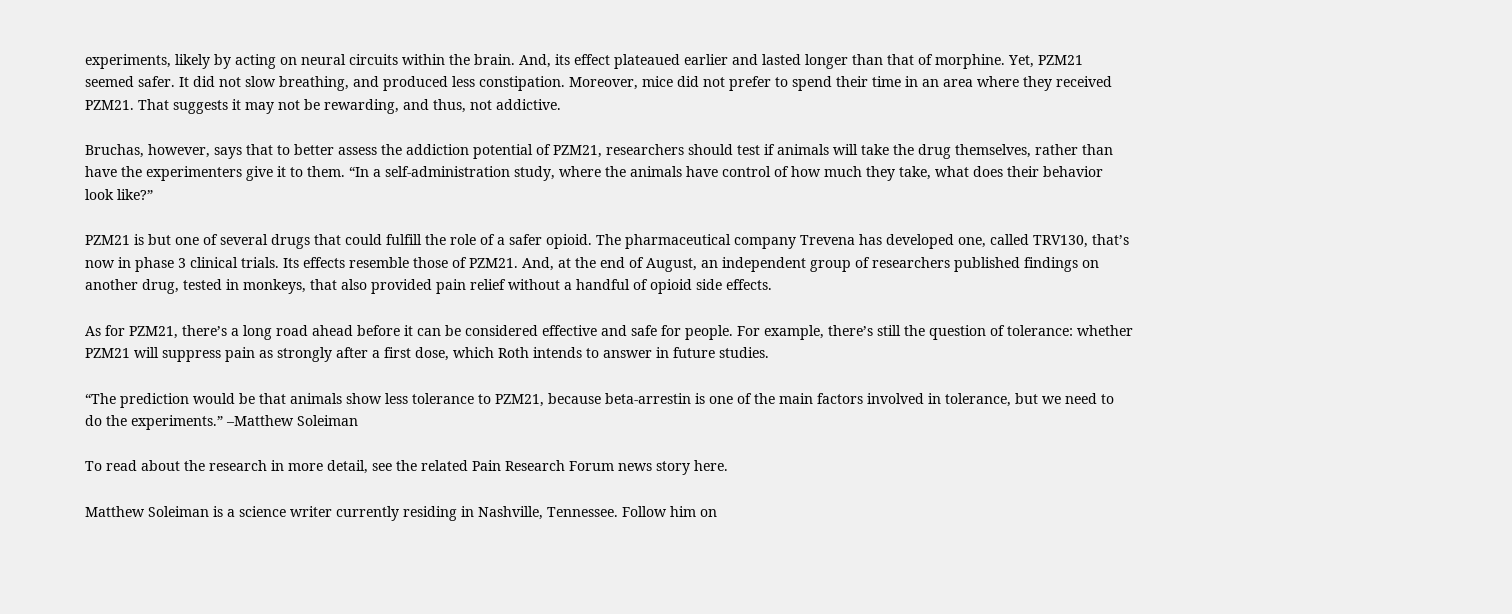experiments, likely by acting on neural circuits within the brain. And, its effect plateaued earlier and lasted longer than that of morphine. Yet, PZM21 seemed safer. It did not slow breathing, and produced less constipation. Moreover, mice did not prefer to spend their time in an area where they received PZM21. That suggests it may not be rewarding, and thus, not addictive.

Bruchas, however, says that to better assess the addiction potential of PZM21, researchers should test if animals will take the drug themselves, rather than have the experimenters give it to them. “In a self-administration study, where the animals have control of how much they take, what does their behavior look like?”

PZM21 is but one of several drugs that could fulfill the role of a safer opioid. The pharmaceutical company Trevena has developed one, called TRV130, that’s now in phase 3 clinical trials. Its effects resemble those of PZM21. And, at the end of August, an independent group of researchers published findings on another drug, tested in monkeys, that also provided pain relief without a handful of opioid side effects.

As for PZM21, there’s a long road ahead before it can be considered effective and safe for people. For example, there’s still the question of tolerance: whether PZM21 will suppress pain as strongly after a first dose, which Roth intends to answer in future studies.

“The prediction would be that animals show less tolerance to PZM21, because beta-arrestin is one of the main factors involved in tolerance, but we need to do the experiments.” –Matthew Soleiman

To read about the research in more detail, see the related Pain Research Forum news story here.

Matthew Soleiman is a science writer currently residing in Nashville, Tennessee. Follow him on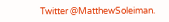Twitter @MatthewSoleiman.